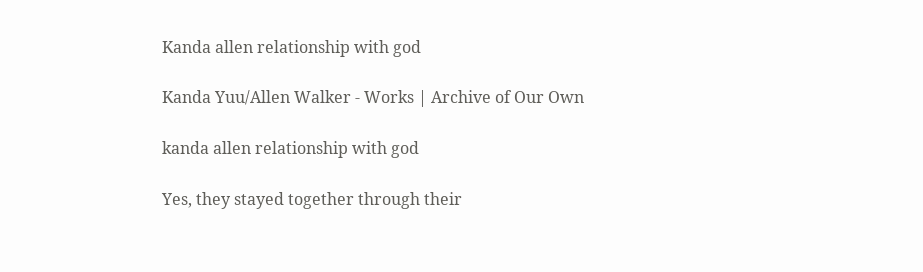Kanda allen relationship with god

Kanda Yuu/Allen Walker - Works | Archive of Our Own

kanda allen relationship with god

Yes, they stayed together through their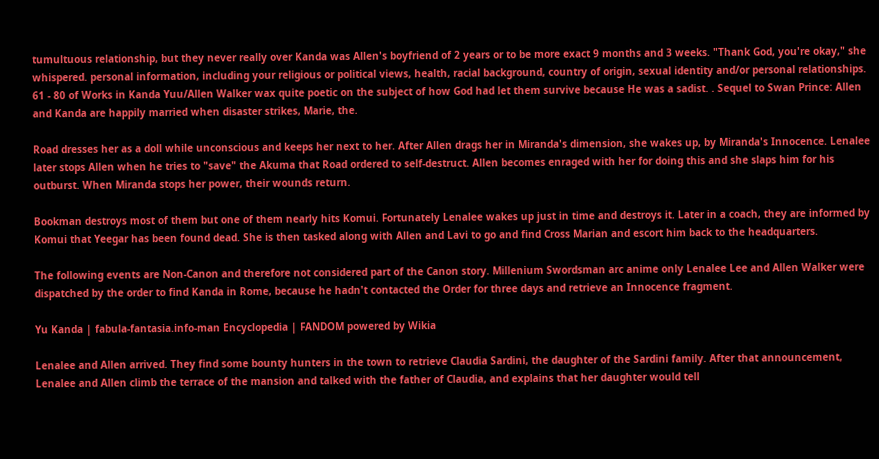tumultuous relationship, but they never really over Kanda was Allen's boyfriend of 2 years or to be more exact 9 months and 3 weeks. "Thank God, you're okay," she whispered. personal information, including your religious or political views, health, racial background, country of origin, sexual identity and/or personal relationships. 61 - 80 of Works in Kanda Yuu/Allen Walker wax quite poetic on the subject of how God had let them survive because He was a sadist. . Sequel to Swan Prince: Allen and Kanda are happily married when disaster strikes, Marie, the.

Road dresses her as a doll while unconscious and keeps her next to her. After Allen drags her in Miranda's dimension, she wakes up, by Miranda's Innocence. Lenalee later stops Allen when he tries to "save" the Akuma that Road ordered to self-destruct. Allen becomes enraged with her for doing this and she slaps him for his outburst. When Miranda stops her power, their wounds return.

Bookman destroys most of them but one of them nearly hits Komui. Fortunately Lenalee wakes up just in time and destroys it. Later in a coach, they are informed by Komui that Yeegar has been found dead. She is then tasked along with Allen and Lavi to go and find Cross Marian and escort him back to the headquarters.

The following events are Non-Canon and therefore not considered part of the Canon story. Millenium Swordsman arc anime only Lenalee Lee and Allen Walker were dispatched by the order to find Kanda in Rome, because he hadn't contacted the Order for three days and retrieve an Innocence fragment.

Yu Kanda | fabula-fantasia.info-man Encyclopedia | FANDOM powered by Wikia

Lenalee and Allen arrived. They find some bounty hunters in the town to retrieve Claudia Sardini, the daughter of the Sardini family. After that announcement, Lenalee and Allen climb the terrace of the mansion and talked with the father of Claudia, and explains that her daughter would tell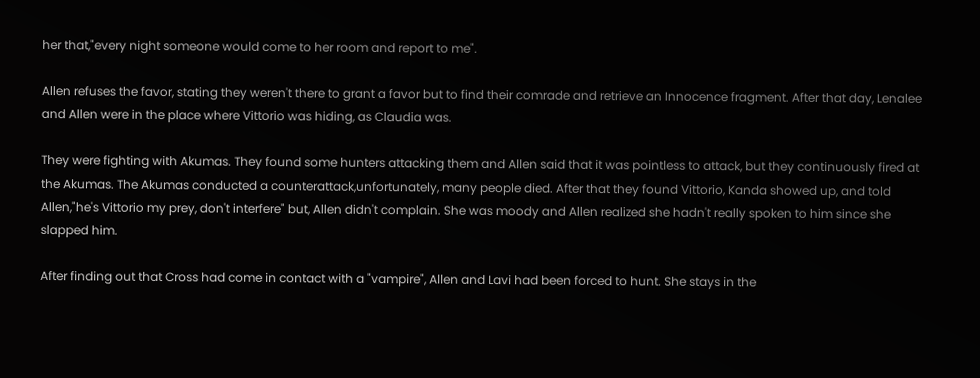her that,"every night someone would come to her room and report to me".

Allen refuses the favor, stating they weren't there to grant a favor but to find their comrade and retrieve an Innocence fragment. After that day, Lenalee and Allen were in the place where Vittorio was hiding, as Claudia was.

They were fighting with Akumas. They found some hunters attacking them and Allen said that it was pointless to attack, but they continuously fired at the Akumas. The Akumas conducted a counterattack,unfortunately, many people died. After that they found Vittorio, Kanda showed up, and told Allen,"he's Vittorio my prey, don't interfere" but, Allen didn't complain. She was moody and Allen realized she hadn't really spoken to him since she slapped him.

After finding out that Cross had come in contact with a "vampire", Allen and Lavi had been forced to hunt. She stays in the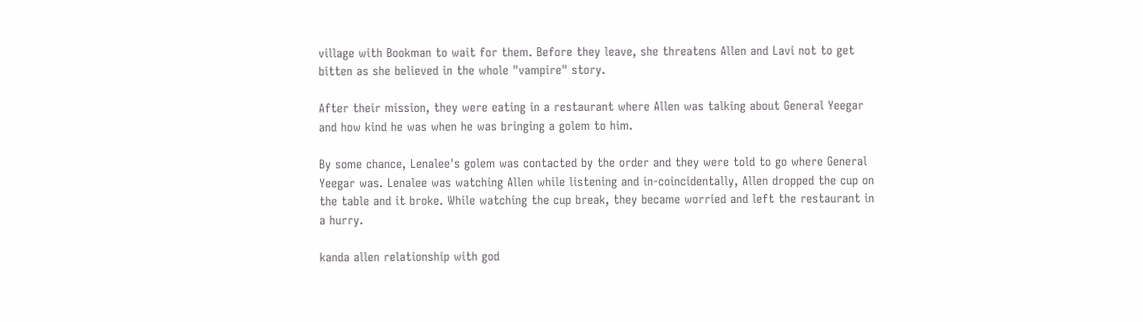village with Bookman to wait for them. Before they leave, she threatens Allen and Lavi not to get bitten as she believed in the whole "vampire" story.

After their mission, they were eating in a restaurant where Allen was talking about General Yeegar and how kind he was when he was bringing a golem to him.

By some chance, Lenalee's golem was contacted by the order and they were told to go where General Yeegar was. Lenalee was watching Allen while listening and in-coincidentally, Allen dropped the cup on the table and it broke. While watching the cup break, they became worried and left the restaurant in a hurry.

kanda allen relationship with god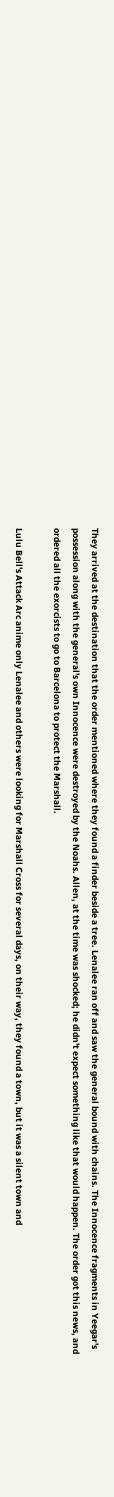They arrived at the destination that the order mentioned where they found a finder beside a tree. Lenalee ran off and saw the general bound with chains. The Innocence fragments in Yeegar's possession along with the general's own Innocence were destroyed by the Noahs. Allen, at the time was shocked; he didn't expect something like that would happen. The order got this news, and ordered all the exorcists to go to Barcelona to protect the Marshall.

Lulu Bell's Attack Arc anime only Lenalee and others were looking for Marshall Cross for several days, on their way, they found a town, but it was a silent town and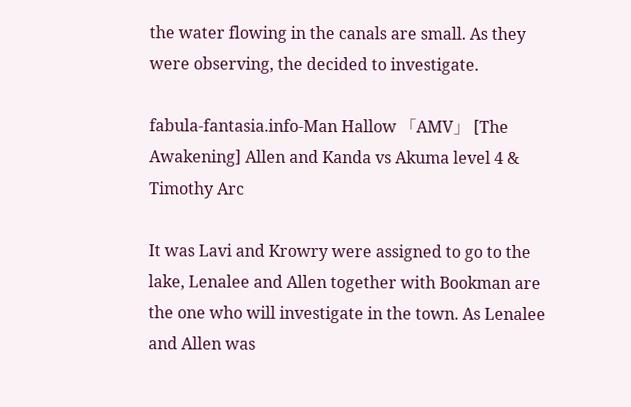the water flowing in the canals are small. As they were observing, the decided to investigate.

fabula-fantasia.info-Man Hallow 「AMV」 [The Awakening] Allen and Kanda vs Akuma level 4 & Timothy Arc

It was Lavi and Krowry were assigned to go to the lake, Lenalee and Allen together with Bookman are the one who will investigate in the town. As Lenalee and Allen was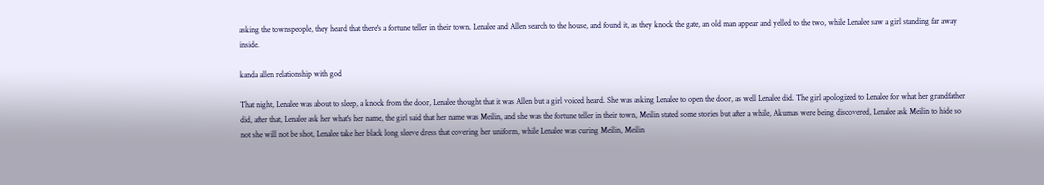asking the townspeople, they heard that there's a fortune teller in their town. Lenalee and Allen search to the house, and found it, as they knock the gate, an old man appear and yelled to the two, while Lenalee saw a girl standing far away inside.

kanda allen relationship with god

That night, Lenalee was about to sleep, a knock from the door, Lenalee thought that it was Allen but a girl voiced heard. She was asking Lenalee to open the door, as well Lenalee did. The girl apologized to Lenalee for what her grandfather did, after that, Lenalee ask her what's her name, the girl said that her name was Meilin, and she was the fortune teller in their town, Meilin stated some stories but after a while, Akumas were being discovered, Lenalee ask Meilin to hide so not she will not be shot, Lenalee take her black long sleeve dress that covering her uniform, while Lenalee was curing Meilin, Meilin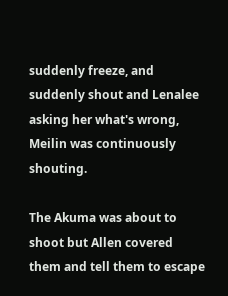suddenly freeze, and suddenly shout and Lenalee asking her what's wrong, Meilin was continuously shouting.

The Akuma was about to shoot but Allen covered them and tell them to escape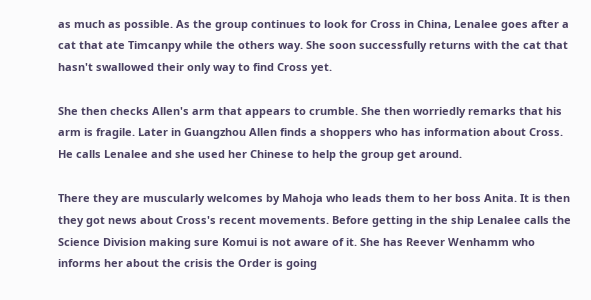as much as possible. As the group continues to look for Cross in China, Lenalee goes after a cat that ate Timcanpy while the others way. She soon successfully returns with the cat that hasn't swallowed their only way to find Cross yet.

She then checks Allen's arm that appears to crumble. She then worriedly remarks that his arm is fragile. Later in Guangzhou Allen finds a shoppers who has information about Cross. He calls Lenalee and she used her Chinese to help the group get around.

There they are muscularly welcomes by Mahoja who leads them to her boss Anita. It is then they got news about Cross's recent movements. Before getting in the ship Lenalee calls the Science Division making sure Komui is not aware of it. She has Reever Wenhamm who informs her about the crisis the Order is going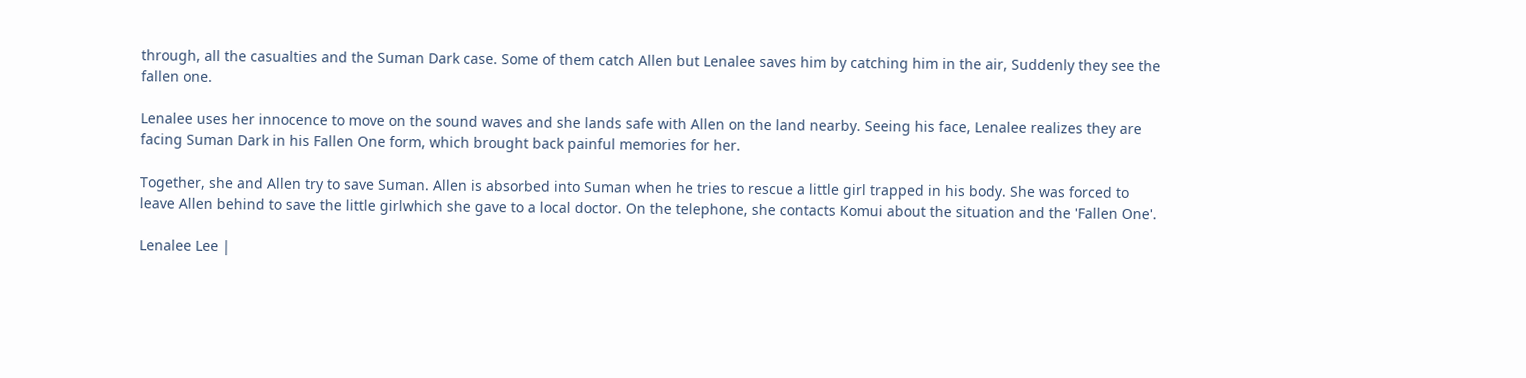through, all the casualties and the Suman Dark case. Some of them catch Allen but Lenalee saves him by catching him in the air, Suddenly they see the fallen one.

Lenalee uses her innocence to move on the sound waves and she lands safe with Allen on the land nearby. Seeing his face, Lenalee realizes they are facing Suman Dark in his Fallen One form, which brought back painful memories for her.

Together, she and Allen try to save Suman. Allen is absorbed into Suman when he tries to rescue a little girl trapped in his body. She was forced to leave Allen behind to save the little girlwhich she gave to a local doctor. On the telephone, she contacts Komui about the situation and the 'Fallen One'.

Lenalee Lee |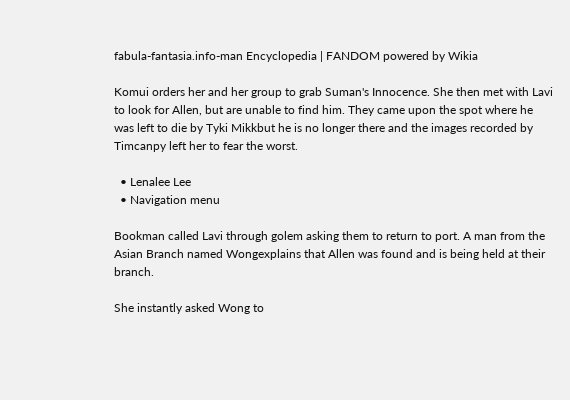fabula-fantasia.info-man Encyclopedia | FANDOM powered by Wikia

Komui orders her and her group to grab Suman's Innocence. She then met with Lavi to look for Allen, but are unable to find him. They came upon the spot where he was left to die by Tyki Mikkbut he is no longer there and the images recorded by Timcanpy left her to fear the worst.

  • Lenalee Lee
  • Navigation menu

Bookman called Lavi through golem asking them to return to port. A man from the Asian Branch named Wongexplains that Allen was found and is being held at their branch.

She instantly asked Wong to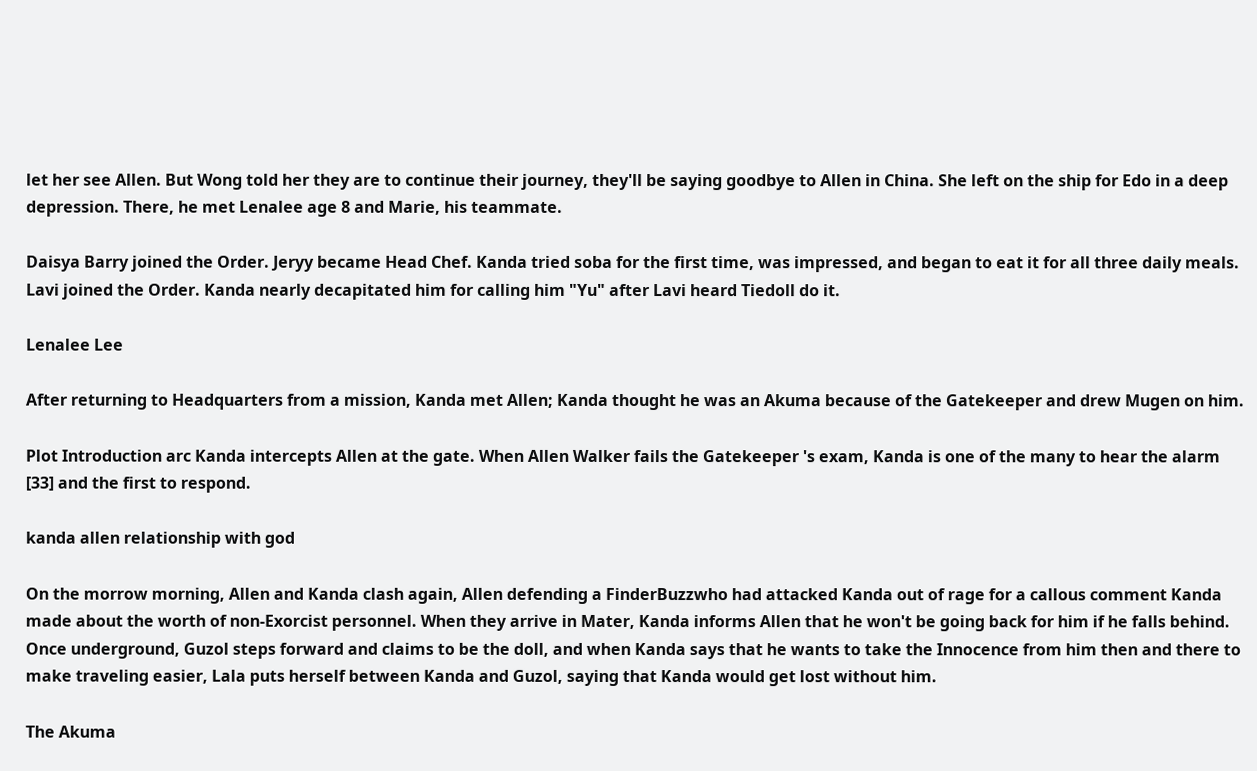let her see Allen. But Wong told her they are to continue their journey, they'll be saying goodbye to Allen in China. She left on the ship for Edo in a deep depression. There, he met Lenalee age 8 and Marie, his teammate.

Daisya Barry joined the Order. Jeryy became Head Chef. Kanda tried soba for the first time, was impressed, and began to eat it for all three daily meals. Lavi joined the Order. Kanda nearly decapitated him for calling him "Yu" after Lavi heard Tiedoll do it.

Lenalee Lee

After returning to Headquarters from a mission, Kanda met Allen; Kanda thought he was an Akuma because of the Gatekeeper and drew Mugen on him.

Plot Introduction arc Kanda intercepts Allen at the gate. When Allen Walker fails the Gatekeeper 's exam, Kanda is one of the many to hear the alarm [33] and the first to respond.

kanda allen relationship with god

On the morrow morning, Allen and Kanda clash again, Allen defending a FinderBuzzwho had attacked Kanda out of rage for a callous comment Kanda made about the worth of non-Exorcist personnel. When they arrive in Mater, Kanda informs Allen that he won't be going back for him if he falls behind. Once underground, Guzol steps forward and claims to be the doll, and when Kanda says that he wants to take the Innocence from him then and there to make traveling easier, Lala puts herself between Kanda and Guzol, saying that Kanda would get lost without him.

The Akuma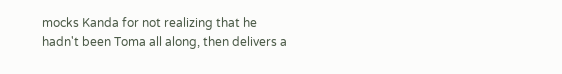mocks Kanda for not realizing that he hadn't been Toma all along, then delivers a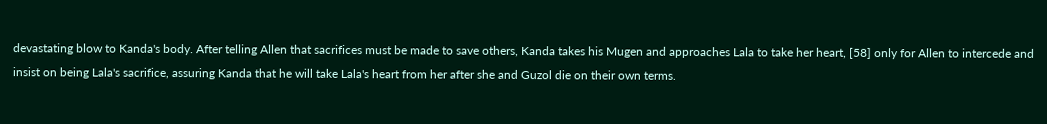devastating blow to Kanda's body. After telling Allen that sacrifices must be made to save others, Kanda takes his Mugen and approaches Lala to take her heart, [58] only for Allen to intercede and insist on being Lala's sacrifice, assuring Kanda that he will take Lala's heart from her after she and Guzol die on their own terms.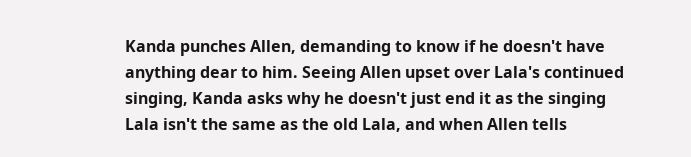Kanda punches Allen, demanding to know if he doesn't have anything dear to him. Seeing Allen upset over Lala's continued singing, Kanda asks why he doesn't just end it as the singing Lala isn't the same as the old Lala, and when Allen tells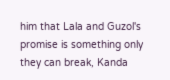him that Lala and Guzol's promise is something only they can break, Kanda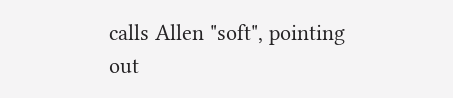calls Allen "soft", pointing out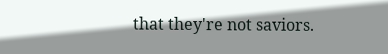that they're not saviors.